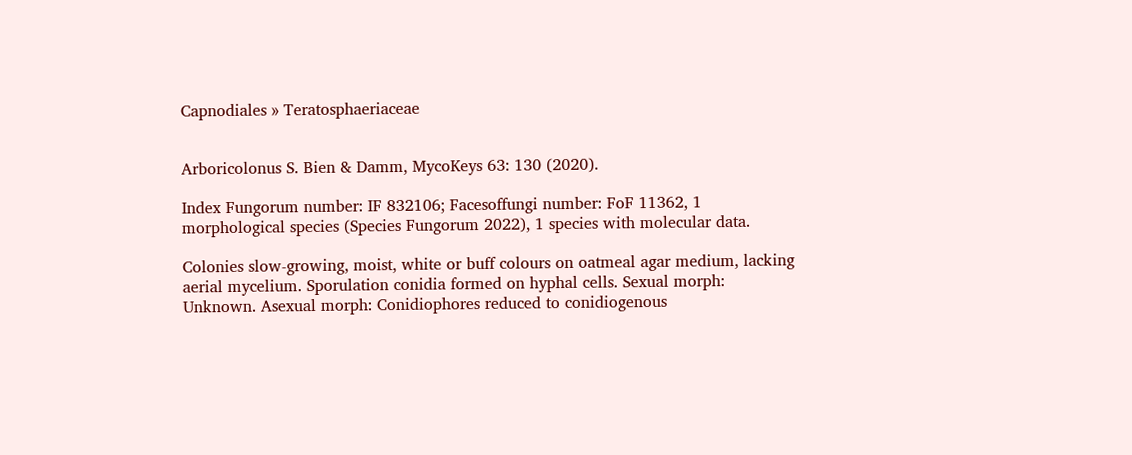Capnodiales » Teratosphaeriaceae


Arboricolonus S. Bien & Damm, MycoKeys 63: 130 (2020).

Index Fungorum number: IF 832106; Facesoffungi number: FoF 11362, 1 morphological species (Species Fungorum 2022), 1 species with molecular data.

Colonies slow-growing, moist, white or buff colours on oatmeal agar medium, lacking aerial mycelium. Sporulation conidia formed on hyphal cells. Sexual morph: Unknown. Asexual morph: Conidiophores reduced to conidiogenous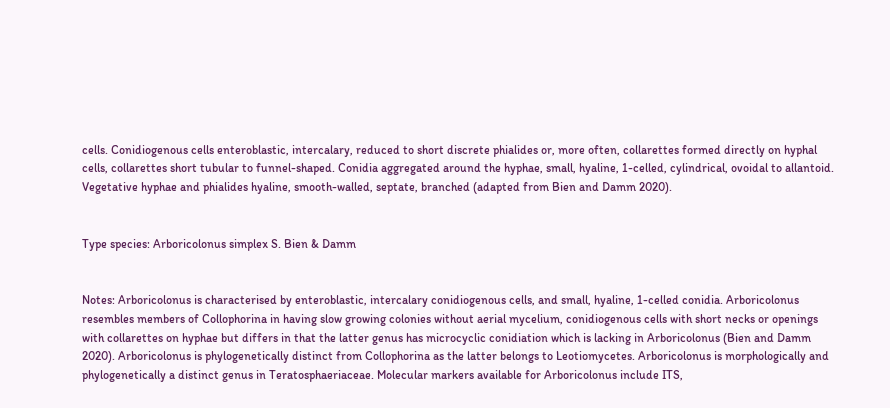cells. Conidiogenous cells enteroblastic, intercalary, reduced to short discrete phialides or, more often, collarettes formed directly on hyphal cells, collarettes short tubular to funnel-shaped. Conidia aggregated around the hyphae, small, hyaline, 1-celled, cylindrical, ovoidal to allantoid. Vegetative hyphae and phialides hyaline, smooth-walled, septate, branched (adapted from Bien and Damm 2020).


Type species: Arboricolonus simplex S. Bien & Damm


Notes: Arboricolonus is characterised by enteroblastic, intercalary conidiogenous cells, and small, hyaline, 1-celled conidia. Arboricolonus resembles members of Collophorina in having slow growing colonies without aerial mycelium, conidiogenous cells with short necks or openings with collarettes on hyphae but differs in that the latter genus has microcyclic conidiation which is lacking in Arboricolonus (Bien and Damm 2020). Arboricolonus is phylogenetically distinct from Collophorina as the latter belongs to Leotiomycetes. Arboricolonus is morphologically and phylogenetically a distinct genus in Teratosphaeriaceae. Molecular markers available for Arboricolonus include ITS,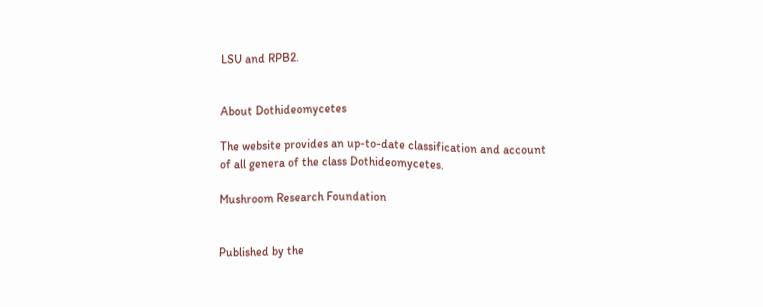LSU and RPB2.


About Dothideomycetes

The website provides an up-to-date classification and account of all genera of the class Dothideomycetes.

Mushroom Research Foundation


Published by the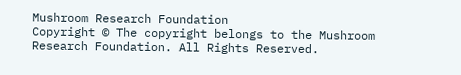Mushroom Research Foundation
Copyright © The copyright belongs to the Mushroom Research Foundation. All Rights Reserved.